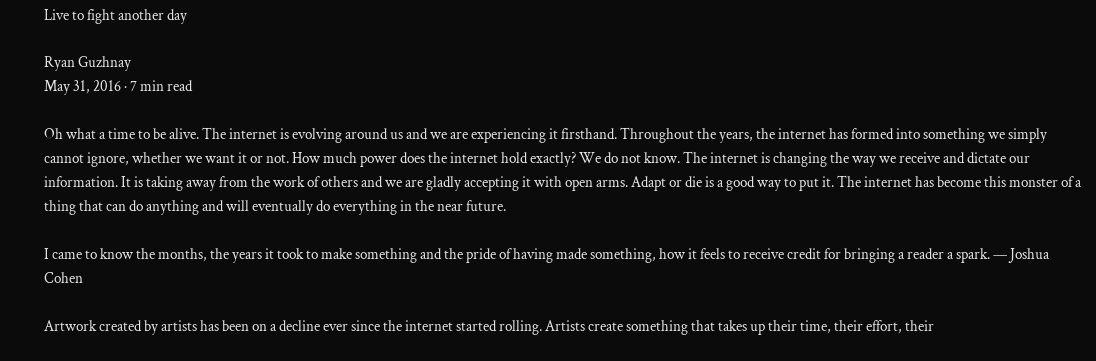Live to fight another day

Ryan Guzhnay
May 31, 2016 · 7 min read

Oh what a time to be alive. The internet is evolving around us and we are experiencing it firsthand. Throughout the years, the internet has formed into something we simply cannot ignore, whether we want it or not. How much power does the internet hold exactly? We do not know. The internet is changing the way we receive and dictate our information. It is taking away from the work of others and we are gladly accepting it with open arms. Adapt or die is a good way to put it. The internet has become this monster of a thing that can do anything and will eventually do everything in the near future.

I came to know the months, the years it took to make something and the pride of having made something, how it feels to receive credit for bringing a reader a spark. — Joshua Cohen

Artwork created by artists has been on a decline ever since the internet started rolling. Artists create something that takes up their time, their effort, their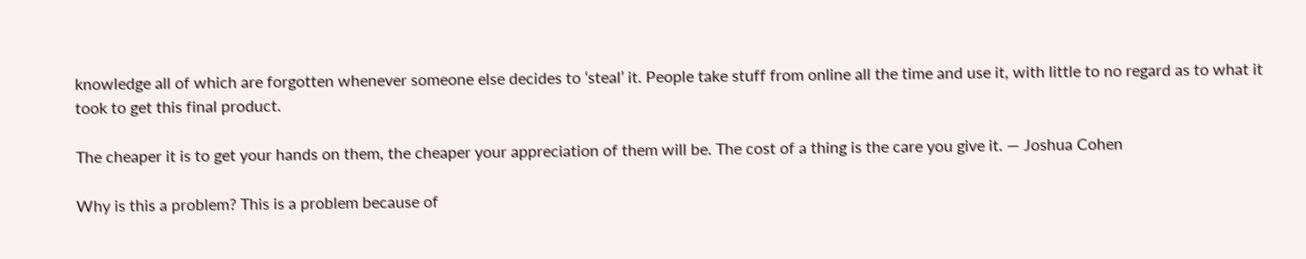knowledge all of which are forgotten whenever someone else decides to ‘steal’ it. People take stuff from online all the time and use it, with little to no regard as to what it took to get this final product.

The cheaper it is to get your hands on them, the cheaper your appreciation of them will be. The cost of a thing is the care you give it. — Joshua Cohen

Why is this a problem? This is a problem because of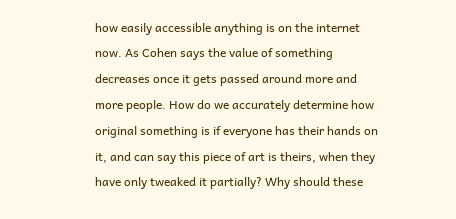how easily accessible anything is on the internet now. As Cohen says the value of something decreases once it gets passed around more and more people. How do we accurately determine how original something is if everyone has their hands on it, and can say this piece of art is theirs, when they have only tweaked it partially? Why should these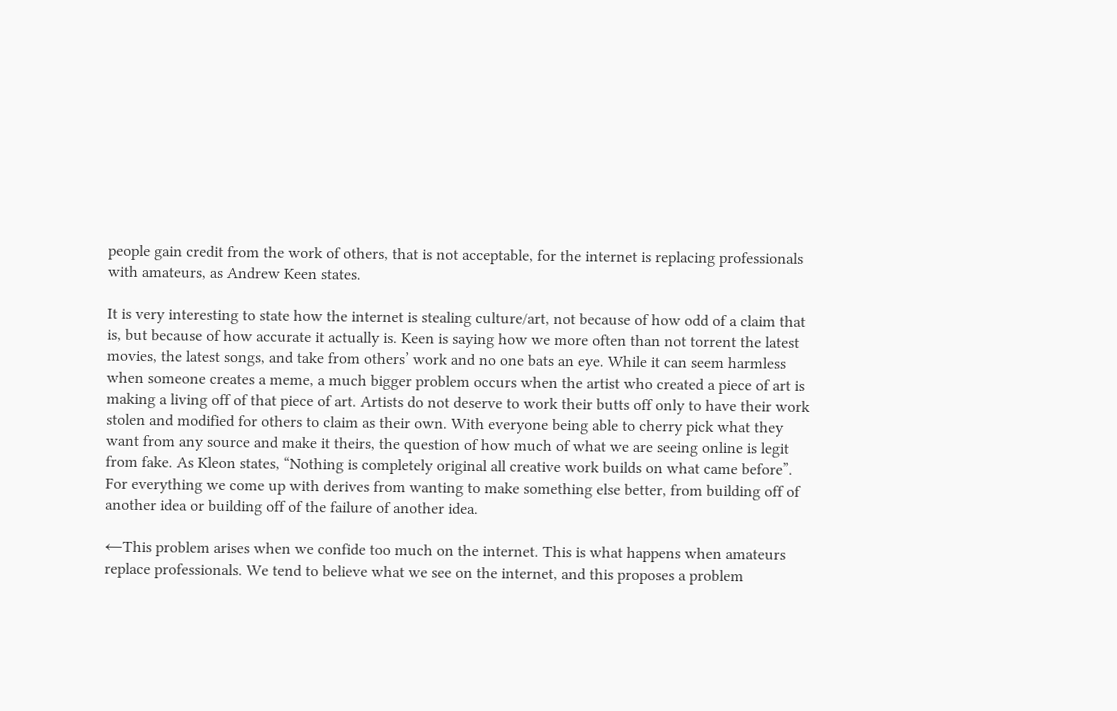people gain credit from the work of others, that is not acceptable, for the internet is replacing professionals with amateurs, as Andrew Keen states.

It is very interesting to state how the internet is stealing culture/art, not because of how odd of a claim that is, but because of how accurate it actually is. Keen is saying how we more often than not torrent the latest movies, the latest songs, and take from others’ work and no one bats an eye. While it can seem harmless when someone creates a meme, a much bigger problem occurs when the artist who created a piece of art is making a living off of that piece of art. Artists do not deserve to work their butts off only to have their work stolen and modified for others to claim as their own. With everyone being able to cherry pick what they want from any source and make it theirs, the question of how much of what we are seeing online is legit from fake. As Kleon states, “Nothing is completely original all creative work builds on what came before”. For everything we come up with derives from wanting to make something else better, from building off of another idea or building off of the failure of another idea.

←This problem arises when we confide too much on the internet. This is what happens when amateurs replace professionals. We tend to believe what we see on the internet, and this proposes a problem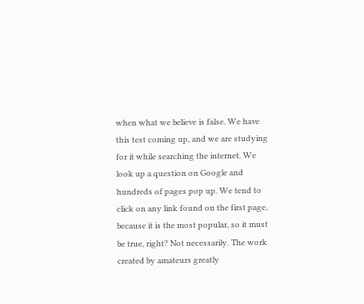when what we believe is false. We have this test coming up, and we are studying for it while searching the internet. We look up a question on Google and hundreds of pages pop up. We tend to click on any link found on the first page, because it is the most popular, so it must be true, right? Not necessarily. The work created by amateurs greatly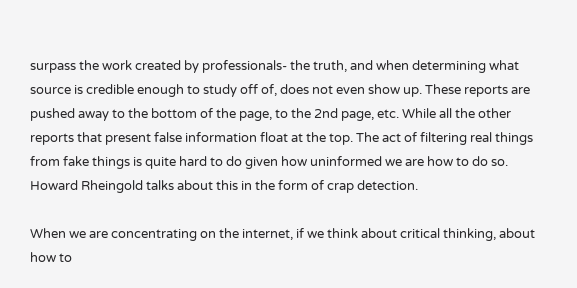surpass the work created by professionals- the truth, and when determining what source is credible enough to study off of, does not even show up. These reports are pushed away to the bottom of the page, to the 2nd page, etc. While all the other reports that present false information float at the top. The act of filtering real things from fake things is quite hard to do given how uninformed we are how to do so. Howard Rheingold talks about this in the form of crap detection.

When we are concentrating on the internet, if we think about critical thinking, about how to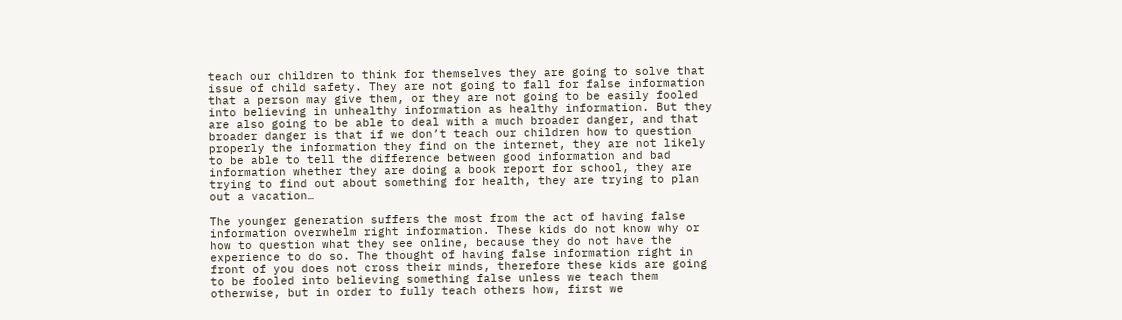teach our children to think for themselves they are going to solve that issue of child safety. They are not going to fall for false information that a person may give them, or they are not going to be easily fooled into believing in unhealthy information as healthy information. But they are also going to be able to deal with a much broader danger, and that broader danger is that if we don’t teach our children how to question properly the information they find on the internet, they are not likely to be able to tell the difference between good information and bad information whether they are doing a book report for school, they are trying to find out about something for health, they are trying to plan out a vacation…

The younger generation suffers the most from the act of having false information overwhelm right information. These kids do not know why or how to question what they see online, because they do not have the experience to do so. The thought of having false information right in front of you does not cross their minds, therefore these kids are going to be fooled into believing something false unless we teach them otherwise, but in order to fully teach others how, first we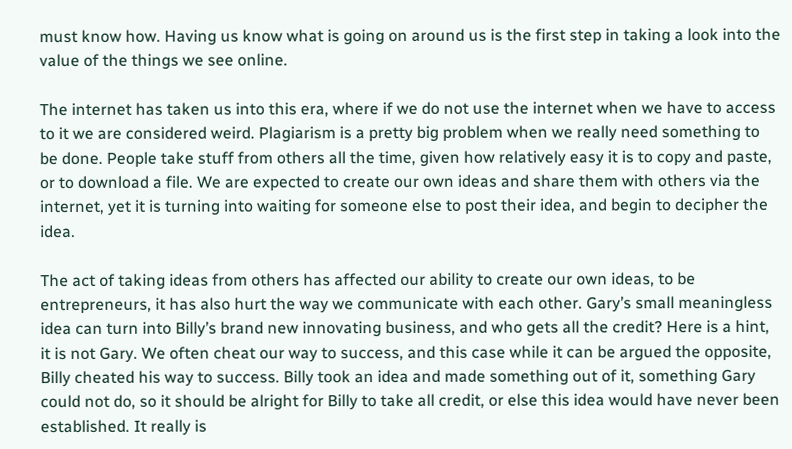must know how. Having us know what is going on around us is the first step in taking a look into the value of the things we see online.

The internet has taken us into this era, where if we do not use the internet when we have to access to it we are considered weird. Plagiarism is a pretty big problem when we really need something to be done. People take stuff from others all the time, given how relatively easy it is to copy and paste, or to download a file. We are expected to create our own ideas and share them with others via the internet, yet it is turning into waiting for someone else to post their idea, and begin to decipher the idea.

The act of taking ideas from others has affected our ability to create our own ideas, to be entrepreneurs, it has also hurt the way we communicate with each other. Gary’s small meaningless idea can turn into Billy’s brand new innovating business, and who gets all the credit? Here is a hint, it is not Gary. We often cheat our way to success, and this case while it can be argued the opposite, Billy cheated his way to success. Billy took an idea and made something out of it, something Gary could not do, so it should be alright for Billy to take all credit, or else this idea would have never been established. It really is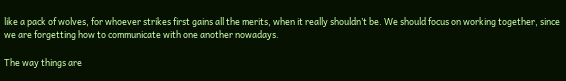like a pack of wolves, for whoever strikes first gains all the merits, when it really shouldn’t be. We should focus on working together, since we are forgetting how to communicate with one another nowadays.

The way things are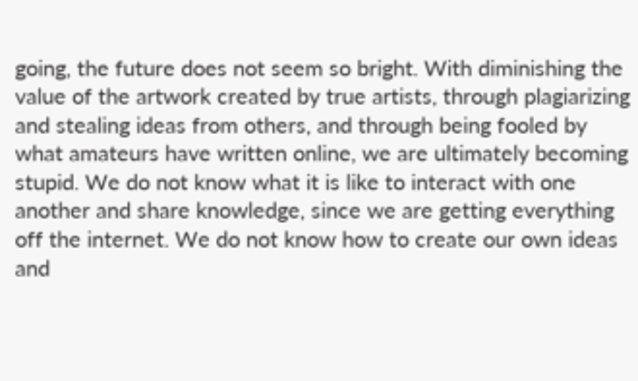going, the future does not seem so bright. With diminishing the value of the artwork created by true artists, through plagiarizing and stealing ideas from others, and through being fooled by what amateurs have written online, we are ultimately becoming stupid. We do not know what it is like to interact with one another and share knowledge, since we are getting everything off the internet. We do not know how to create our own ideas and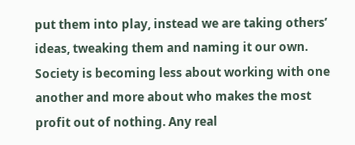put them into play, instead we are taking others’ ideas, tweaking them and naming it our own. Society is becoming less about working with one another and more about who makes the most profit out of nothing. Any real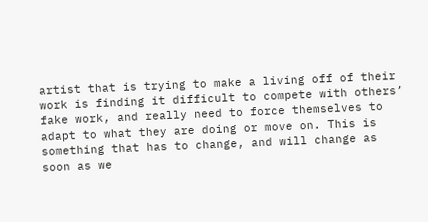artist that is trying to make a living off of their work is finding it difficult to compete with others’ fake work, and really need to force themselves to adapt to what they are doing or move on. This is something that has to change, and will change as soon as we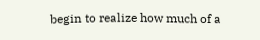begin to realize how much of a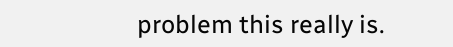problem this really is.